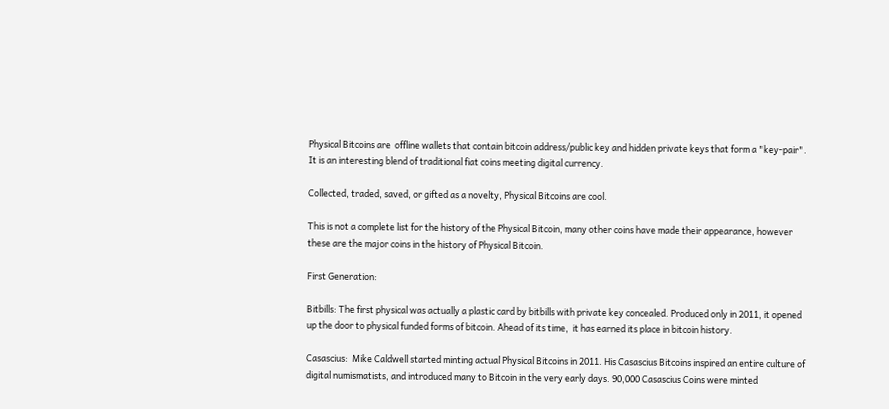Physical Bitcoins are  offline wallets that contain bitcoin address/public key and hidden private keys that form a "key-pair". It is an interesting blend of traditional fiat coins meeting digital currency.

Collected, traded, saved, or gifted as a novelty, Physical Bitcoins are cool.

This is not a complete list for the history of the Physical Bitcoin, many other coins have made their appearance, however these are the major coins in the history of Physical Bitcoin.

First Generation:

Bitbills: The first physical was actually a plastic card by bitbills with private key concealed. Produced only in 2011, it opened up the door to physical funded forms of bitcoin. Ahead of its time,  it has earned its place in bitcoin history.

Casascius:  Mike Caldwell started minting actual Physical Bitcoins in 2011. His Casascius Bitcoins inspired an entire culture of digital numismatists, and introduced many to Bitcoin in the very early days. 90,000 Casascius Coins were minted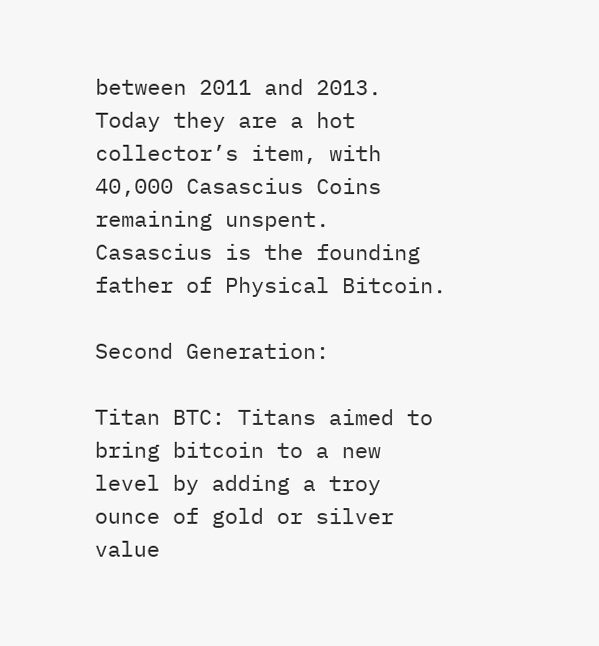between 2011 and 2013. Today they are a hot collector’s item, with 40,000 Casascius Coins remaining unspent. Casascius is the founding father of Physical Bitcoin.

Second Generation:

Titan BTC: Titans aimed to bring bitcoin to a new level by adding a troy ounce of gold or silver value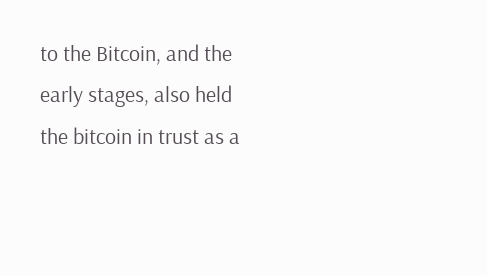to the Bitcoin, and the early stages, also held the bitcoin in trust as a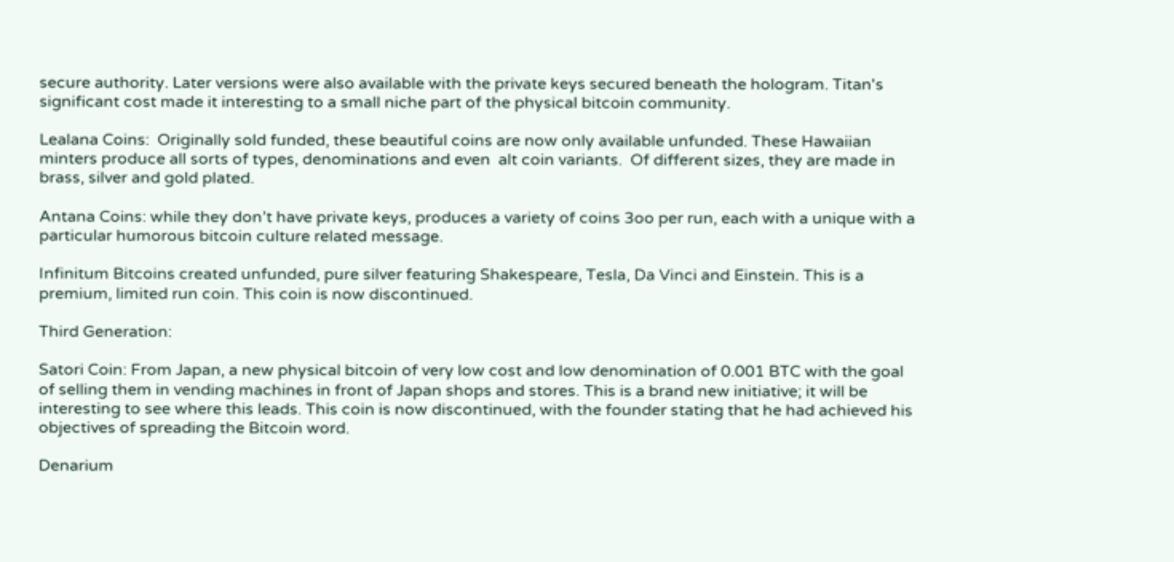secure authority. Later versions were also available with the private keys secured beneath the hologram. Titan's significant cost made it interesting to a small niche part of the physical bitcoin community.

Lealana Coins:  Originally sold funded, these beautiful coins are now only available unfunded. These Hawaiian minters produce all sorts of types, denominations and even  alt coin variants.  Of different sizes, they are made in brass, silver and gold plated.

Antana Coins: while they don’t have private keys, produces a variety of coins 3oo per run, each with a unique with a particular humorous bitcoin culture related message.

Infinitum Bitcoins created unfunded, pure silver featuring Shakespeare, Tesla, Da Vinci and Einstein. This is a premium, limited run coin. This coin is now discontinued.

Third Generation:

Satori Coin: From Japan, a new physical bitcoin of very low cost and low denomination of 0.001 BTC with the goal of selling them in vending machines in front of Japan shops and stores. This is a brand new initiative; it will be interesting to see where this leads. This coin is now discontinued, with the founder stating that he had achieved his objectives of spreading the Bitcoin word.

Denarium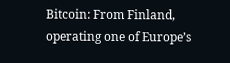Bitcoin: From Finland, operating one of Europe’s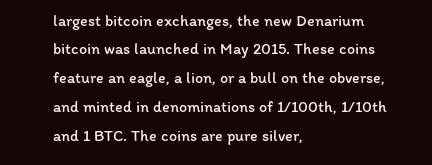largest bitcoin exchanges, the new Denarium bitcoin was launched in May 2015. These coins feature an eagle, a lion, or a bull on the obverse, and minted in denominations of 1/100th, 1/10th and 1 BTC. The coins are pure silver,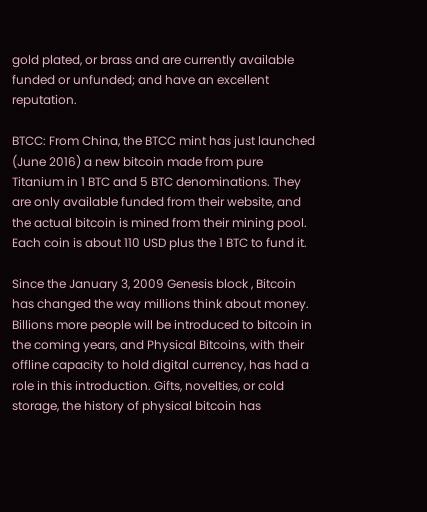gold plated, or brass and are currently available funded or unfunded; and have an excellent reputation.

BTCC: From China, the BTCC mint has just launched (June 2016) a new bitcoin made from pure Titanium in 1 BTC and 5 BTC denominations. They are only available funded from their website, and the actual bitcoin is mined from their mining pool.  Each coin is about 110 USD plus the 1 BTC to fund it.

Since the January 3, 2009 Genesis block , Bitcoin has changed the way millions think about money. Billions more people will be introduced to bitcoin in the coming years, and Physical Bitcoins, with their offline capacity to hold digital currency, has had a role in this introduction. Gifts, novelties, or cold storage, the history of physical bitcoin has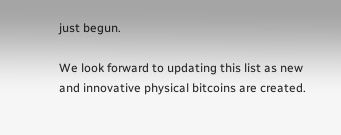just begun.

We look forward to updating this list as new and innovative physical bitcoins are created.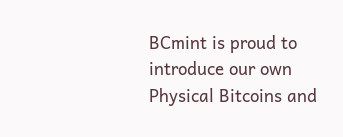BCmint is proud to introduce our own Physical Bitcoins and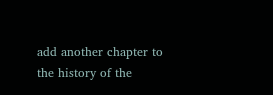add another chapter to the history of the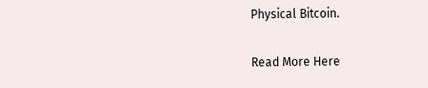Physical Bitcoin.

Read More Here